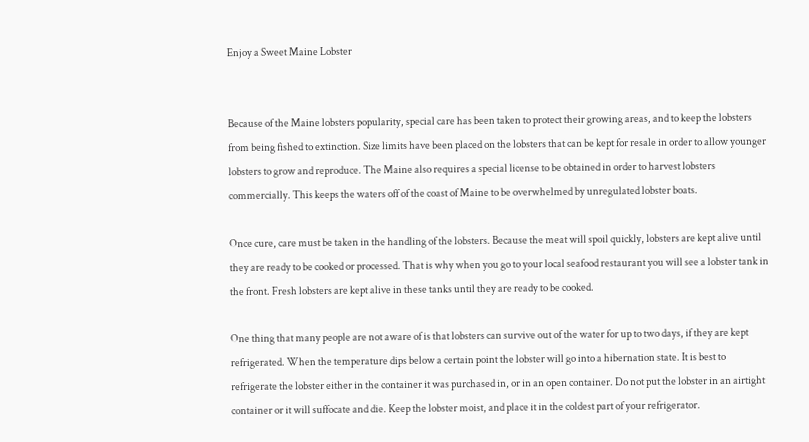Enjoy a Sweet Maine Lobster


Because of the Maine lobsters popularity, special care has been taken to protect their growing areas, and to keep the lobsters from being fished to extinction. Size limits have been placed on the lobsters that can be kept for resale in order to allow younger lobsters to grow and reproduce. The Maine also requires a special license to be obtained in order to harvest lobsters commercially. This keeps the waters off of the coast of Maine to be overwhelmed by unregulated lobster boats.

Once cure, care must be taken in the handling of the lobsters. Because the meat will spoil quickly, lobsters are kept alive until they are ready to be cooked or processed. That is why when you go to your local seafood restaurant you will see a lobster tank in the front. Fresh lobsters are kept alive in these tanks until they are ready to be cooked.

One thing that many people are not aware of is that lobsters can survive out of the water for up to two days, if they are kept refrigerated. When the temperature dips below a certain point the lobster will go into a hibernation state. It is best to refrigerate the lobster either in the container it was purchased in, or in an open container. Do not put the lobster in an airtight container or it will suffocate and die. Keep the lobster moist, and place it in the coldest part of your refrigerator.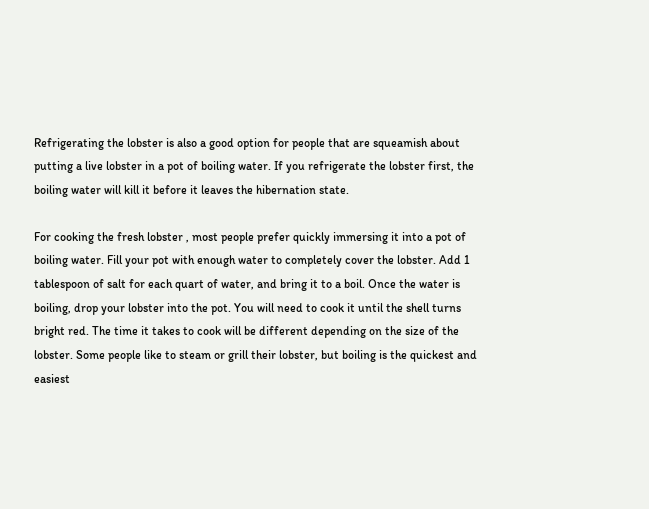Refrigerating the lobster is also a good option for people that are squeamish about putting a live lobster in a pot of boiling water. If you refrigerate the lobster first, the boiling water will kill it before it leaves the hibernation state.

For cooking the fresh lobster , most people prefer quickly immersing it into a pot of boiling water. Fill your pot with enough water to completely cover the lobster. Add 1 tablespoon of salt for each quart of water, and bring it to a boil. Once the water is boiling, drop your lobster into the pot. You will need to cook it until the shell turns bright red. The time it takes to cook will be different depending on the size of the lobster. Some people like to steam or grill their lobster, but boiling is the quickest and easiest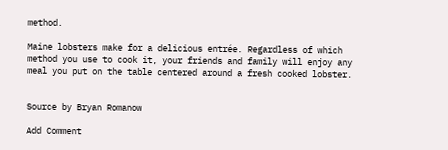method.

Maine lobsters make for a delicious entrée. Regardless of which method you use to cook it, your friends and family will enjoy any meal you put on the table centered around a fresh cooked lobster.


Source by Bryan Romanow

Add Comment